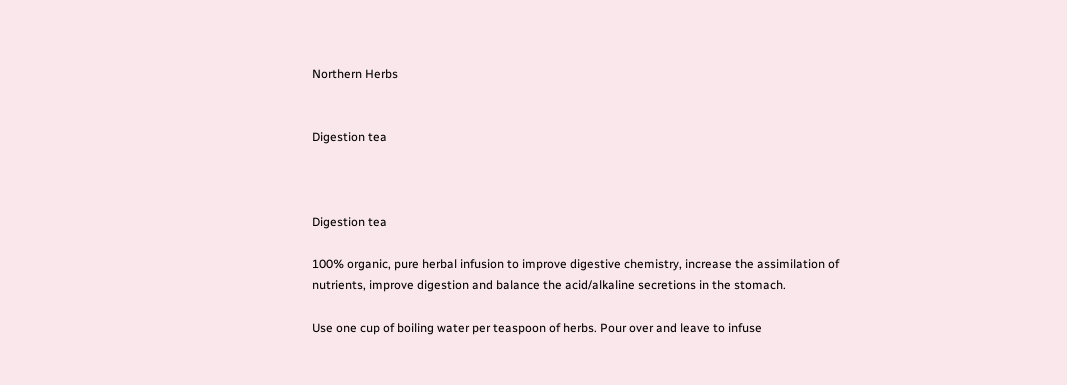Northern Herbs


Digestion tea



Digestion tea

100% organic, pure herbal infusion to improve digestive chemistry, increase the assimilation of nutrients, improve digestion and balance the acid/alkaline secretions in the stomach.

Use one cup of boiling water per teaspoon of herbs. Pour over and leave to infuse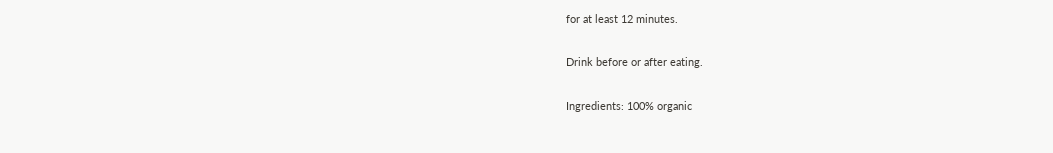for at least 12 minutes.

Drink before or after eating.

Ingredients: 100% organic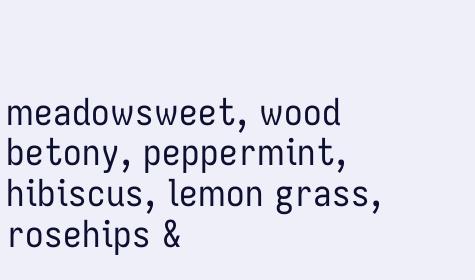meadowsweet, wood betony, peppermint, hibiscus, lemon grass, rosehips &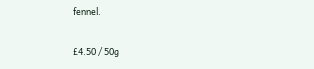fennel.

£4.50 / 50g